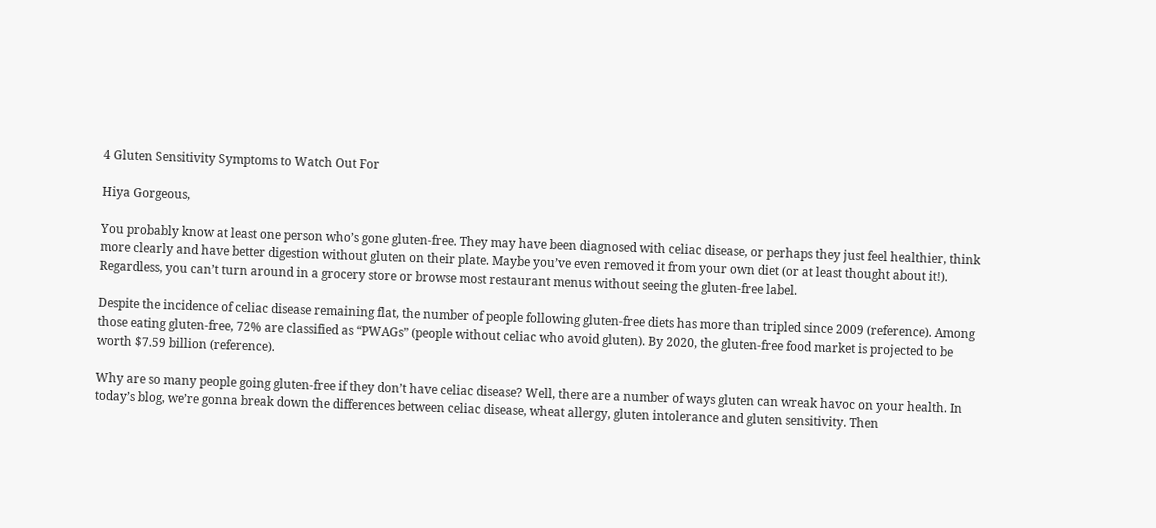4 Gluten Sensitivity Symptoms to Watch Out For

Hiya Gorgeous,

You probably know at least one person who’s gone gluten-free. They may have been diagnosed with celiac disease, or perhaps they just feel healthier, think more clearly and have better digestion without gluten on their plate. Maybe you’ve even removed it from your own diet (or at least thought about it!). Regardless, you can’t turn around in a grocery store or browse most restaurant menus without seeing the gluten-free label.

Despite the incidence of celiac disease remaining flat, the number of people following gluten-free diets has more than tripled since 2009 (reference). Among those eating gluten-free, 72% are classified as “PWAGs” (people without celiac who avoid gluten). By 2020, the gluten-free food market is projected to be worth $7.59 billion (reference).

Why are so many people going gluten-free if they don’t have celiac disease? Well, there are a number of ways gluten can wreak havoc on your health. In today’s blog, we’re gonna break down the differences between celiac disease, wheat allergy, gluten intolerance and gluten sensitivity. Then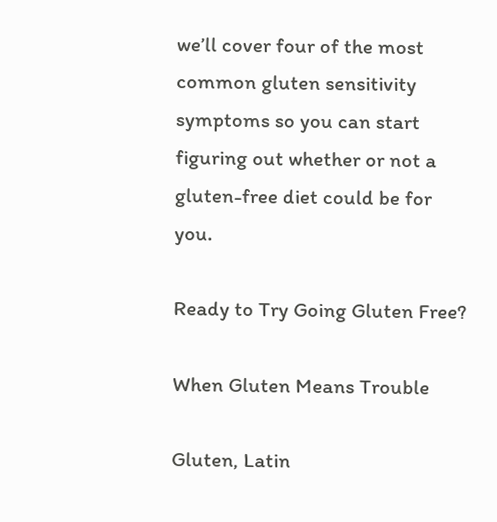we’ll cover four of the most common gluten sensitivity symptoms so you can start figuring out whether or not a gluten-free diet could be for you.

Ready to Try Going Gluten Free?

When Gluten Means Trouble

Gluten, Latin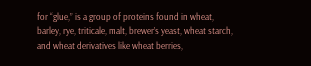for “glue,” is a group of proteins found in wheat, barley, rye, triticale, malt, brewer’s yeast, wheat starch, and wheat derivatives like wheat berries,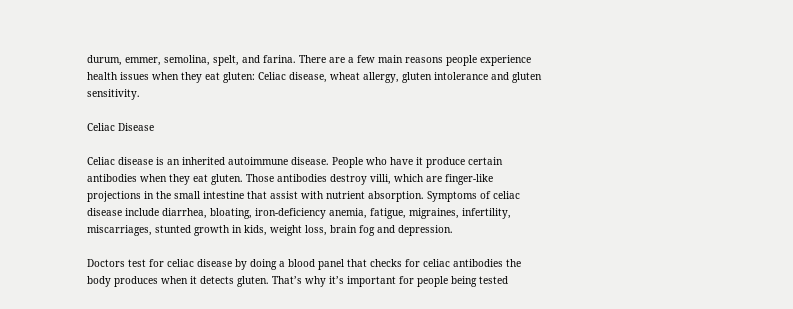durum, emmer, semolina, spelt, and farina. There are a few main reasons people experience health issues when they eat gluten: Celiac disease, wheat allergy, gluten intolerance and gluten sensitivity.

Celiac Disease

Celiac disease is an inherited autoimmune disease. People who have it produce certain antibodies when they eat gluten. Those antibodies destroy villi, which are finger-like projections in the small intestine that assist with nutrient absorption. Symptoms of celiac disease include diarrhea, bloating, iron-deficiency anemia, fatigue, migraines, infertility, miscarriages, stunted growth in kids, weight loss, brain fog and depression.

Doctors test for celiac disease by doing a blood panel that checks for celiac antibodies the body produces when it detects gluten. That’s why it’s important for people being tested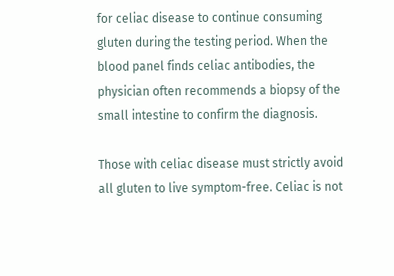for celiac disease to continue consuming gluten during the testing period. When the blood panel finds celiac antibodies, the physician often recommends a biopsy of the small intestine to confirm the diagnosis.

Those with celiac disease must strictly avoid all gluten to live symptom-free. Celiac is not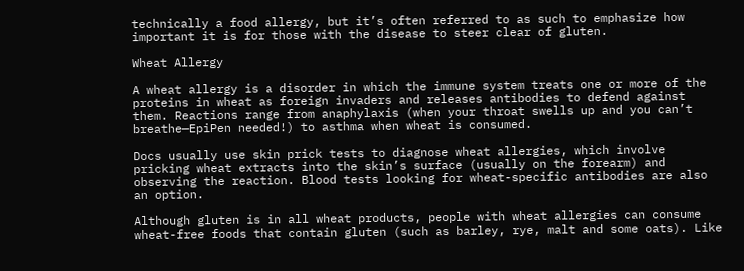technically a food allergy, but it’s often referred to as such to emphasize how important it is for those with the disease to steer clear of gluten.

Wheat Allergy

A wheat allergy is a disorder in which the immune system treats one or more of the proteins in wheat as foreign invaders and releases antibodies to defend against them. Reactions range from anaphylaxis (when your throat swells up and you can’t breathe—EpiPen needed!) to asthma when wheat is consumed.

Docs usually use skin prick tests to diagnose wheat allergies, which involve pricking wheat extracts into the skin’s surface (usually on the forearm) and observing the reaction. Blood tests looking for wheat-specific antibodies are also an option.

Although gluten is in all wheat products, people with wheat allergies can consume wheat-free foods that contain gluten (such as barley, rye, malt and some oats). Like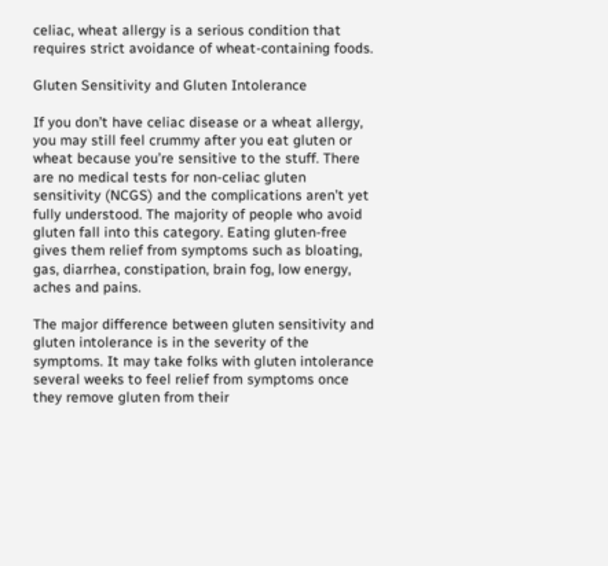celiac, wheat allergy is a serious condition that requires strict avoidance of wheat-containing foods.

Gluten Sensitivity and Gluten Intolerance

If you don’t have celiac disease or a wheat allergy, you may still feel crummy after you eat gluten or wheat because you’re sensitive to the stuff. There are no medical tests for non-celiac gluten sensitivity (NCGS) and the complications aren’t yet fully understood. The majority of people who avoid gluten fall into this category. Eating gluten-free gives them relief from symptoms such as bloating, gas, diarrhea, constipation, brain fog, low energy, aches and pains.

The major difference between gluten sensitivity and gluten intolerance is in the severity of the symptoms. It may take folks with gluten intolerance several weeks to feel relief from symptoms once they remove gluten from their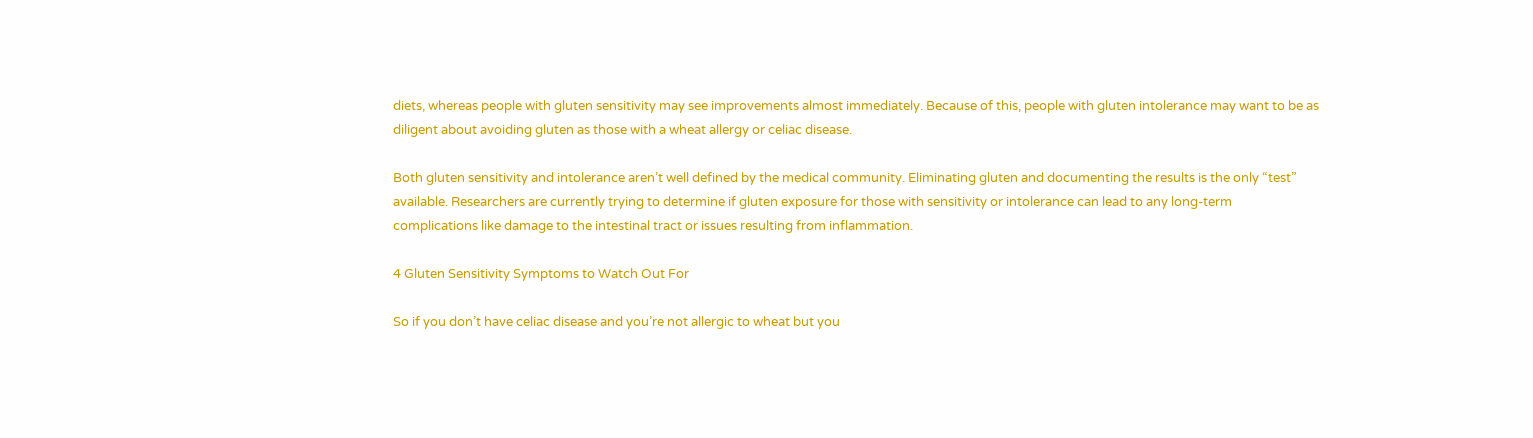diets, whereas people with gluten sensitivity may see improvements almost immediately. Because of this, people with gluten intolerance may want to be as diligent about avoiding gluten as those with a wheat allergy or celiac disease.

Both gluten sensitivity and intolerance aren’t well defined by the medical community. Eliminating gluten and documenting the results is the only “test” available. Researchers are currently trying to determine if gluten exposure for those with sensitivity or intolerance can lead to any long-term complications like damage to the intestinal tract or issues resulting from inflammation.

4 Gluten Sensitivity Symptoms to Watch Out For

So if you don’t have celiac disease and you’re not allergic to wheat but you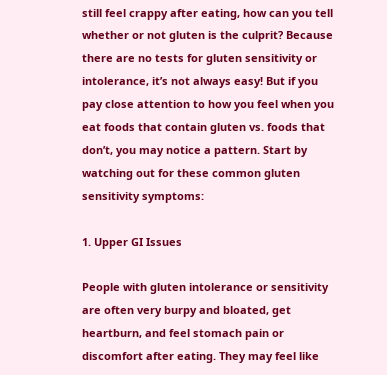still feel crappy after eating, how can you tell whether or not gluten is the culprit? Because there are no tests for gluten sensitivity or intolerance, it’s not always easy! But if you pay close attention to how you feel when you eat foods that contain gluten vs. foods that don’t, you may notice a pattern. Start by watching out for these common gluten sensitivity symptoms:

1. Upper GI Issues

People with gluten intolerance or sensitivity are often very burpy and bloated, get heartburn, and feel stomach pain or discomfort after eating. They may feel like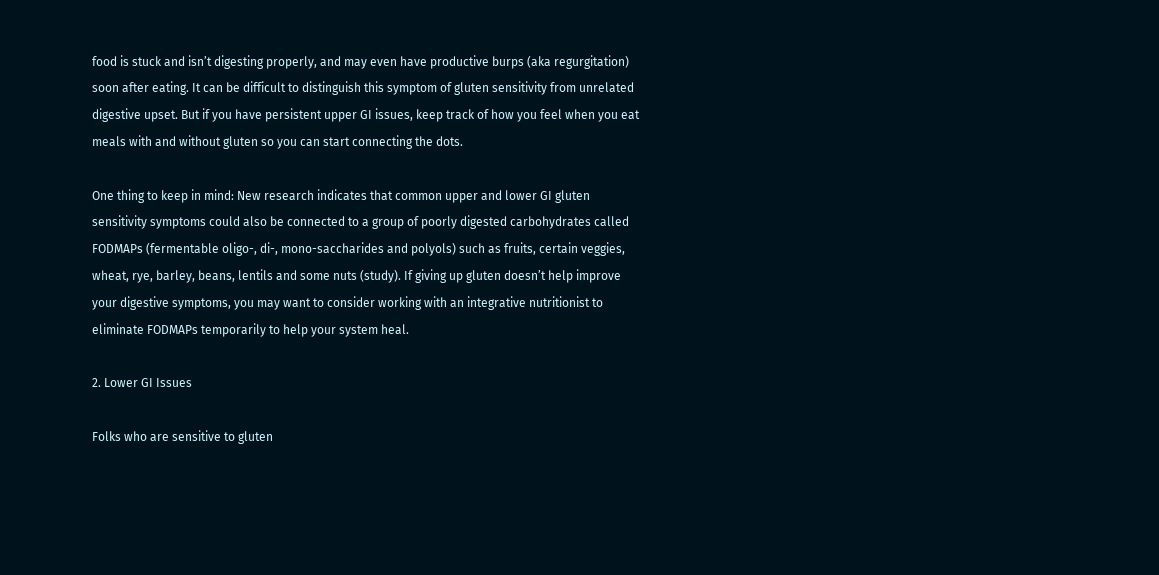food is stuck and isn’t digesting properly, and may even have productive burps (aka regurgitation) soon after eating. It can be difficult to distinguish this symptom of gluten sensitivity from unrelated digestive upset. But if you have persistent upper GI issues, keep track of how you feel when you eat meals with and without gluten so you can start connecting the dots.

One thing to keep in mind: New research indicates that common upper and lower GI gluten sensitivity symptoms could also be connected to a group of poorly digested carbohydrates called FODMAPs (fermentable oligo-, di-, mono-saccharides and polyols) such as fruits, certain veggies, wheat, rye, barley, beans, lentils and some nuts (study). If giving up gluten doesn’t help improve your digestive symptoms, you may want to consider working with an integrative nutritionist to eliminate FODMAPs temporarily to help your system heal.

2. Lower GI Issues

Folks who are sensitive to gluten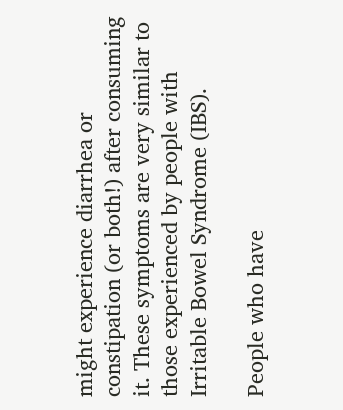might experience diarrhea or constipation (or both!) after consuming it. These symptoms are very similar to those experienced by people with Irritable Bowel Syndrome (IBS).

People who have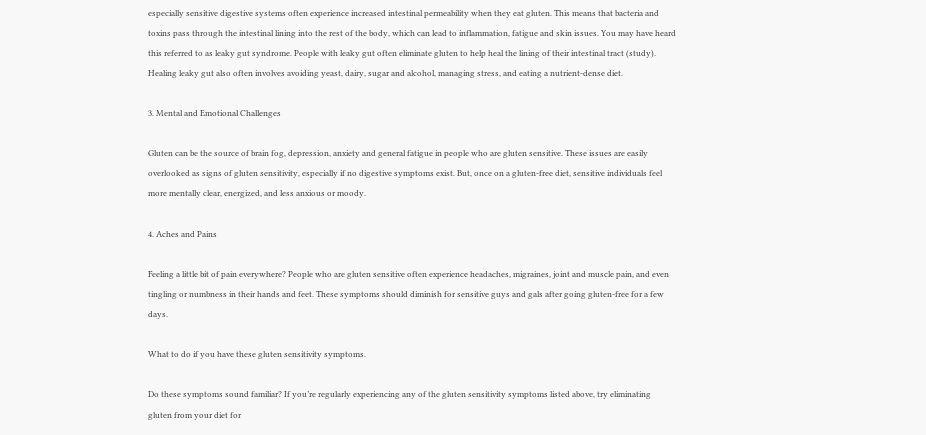especially sensitive digestive systems often experience increased intestinal permeability when they eat gluten. This means that bacteria and toxins pass through the intestinal lining into the rest of the body, which can lead to inflammation, fatigue and skin issues. You may have heard this referred to as leaky gut syndrome. People with leaky gut often eliminate gluten to help heal the lining of their intestinal tract (study). Healing leaky gut also often involves avoiding yeast, dairy, sugar and alcohol, managing stress, and eating a nutrient-dense diet.

3. Mental and Emotional Challenges

Gluten can be the source of brain fog, depression, anxiety and general fatigue in people who are gluten sensitive. These issues are easily overlooked as signs of gluten sensitivity, especially if no digestive symptoms exist. But, once on a gluten-free diet, sensitive individuals feel more mentally clear, energized, and less anxious or moody.

4. Aches and Pains

Feeling a little bit of pain everywhere? People who are gluten sensitive often experience headaches, migraines, joint and muscle pain, and even tingling or numbness in their hands and feet. These symptoms should diminish for sensitive guys and gals after going gluten-free for a few days.

What to do if you have these gluten sensitivity symptoms.

Do these symptoms sound familiar? If you’re regularly experiencing any of the gluten sensitivity symptoms listed above, try eliminating gluten from your diet for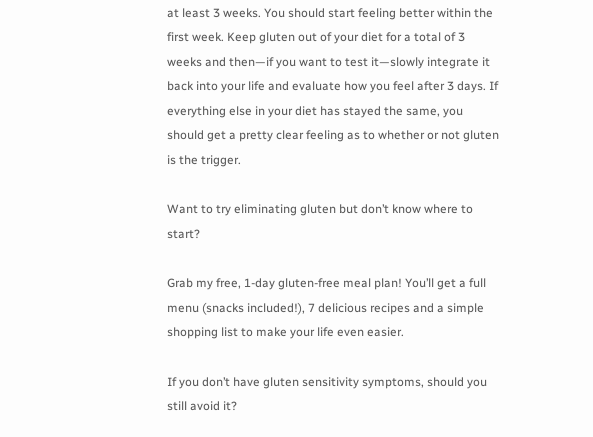at least 3 weeks. You should start feeling better within the first week. Keep gluten out of your diet for a total of 3 weeks and then—if you want to test it—slowly integrate it back into your life and evaluate how you feel after 3 days. If everything else in your diet has stayed the same, you should get a pretty clear feeling as to whether or not gluten is the trigger.

Want to try eliminating gluten but don’t know where to start?

Grab my free, 1-day gluten-free meal plan! You’ll get a full menu (snacks included!), 7 delicious recipes and a simple shopping list to make your life even easier.

If you don’t have gluten sensitivity symptoms, should you still avoid it?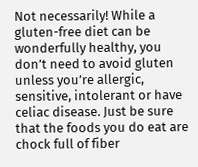Not necessarily! While a gluten-free diet can be wonderfully healthy, you don’t need to avoid gluten unless you’re allergic, sensitive, intolerant or have celiac disease. Just be sure that the foods you do eat are chock full of fiber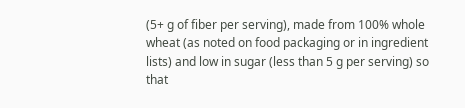(5+ g of fiber per serving), made from 100% whole wheat (as noted on food packaging or in ingredient lists) and low in sugar (less than 5 g per serving) so that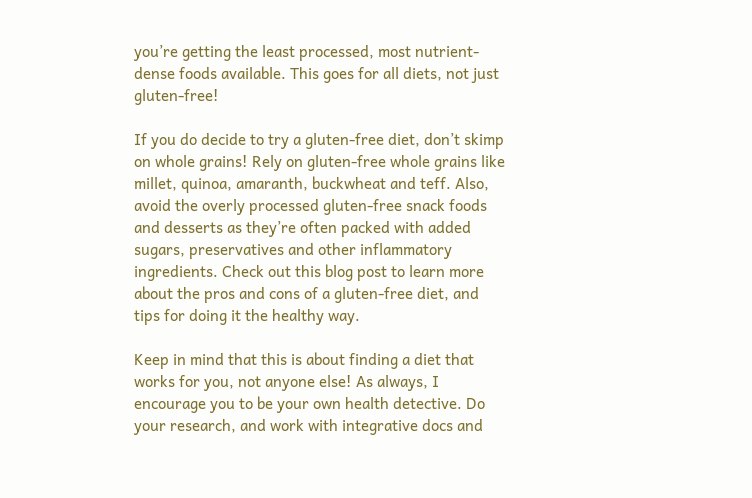you’re getting the least processed, most nutrient-dense foods available. This goes for all diets, not just gluten-free!

If you do decide to try a gluten-free diet, don’t skimp on whole grains! Rely on gluten-free whole grains like millet, quinoa, amaranth, buckwheat and teff. Also, avoid the overly processed gluten-free snack foods and desserts as they’re often packed with added sugars, preservatives and other inflammatory ingredients. Check out this blog post to learn more about the pros and cons of a gluten-free diet, and tips for doing it the healthy way.

Keep in mind that this is about finding a diet that works for you, not anyone else! As always, I encourage you to be your own health detective. Do your research, and work with integrative docs and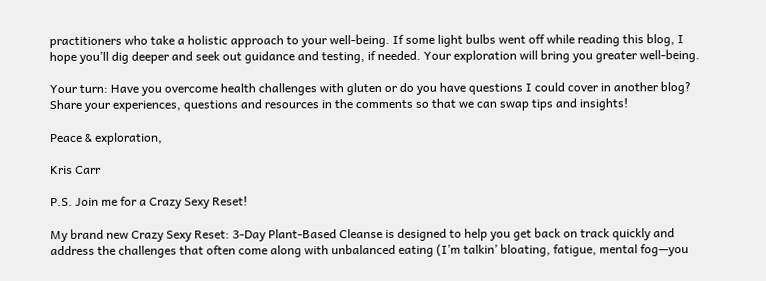practitioners who take a holistic approach to your well-being. If some light bulbs went off while reading this blog, I hope you’ll dig deeper and seek out guidance and testing, if needed. Your exploration will bring you greater well-being.

Your turn: Have you overcome health challenges with gluten or do you have questions I could cover in another blog? Share your experiences, questions and resources in the comments so that we can swap tips and insights!

Peace & exploration,

Kris Carr

P.S. Join me for a Crazy Sexy Reset!

My brand new Crazy Sexy Reset: 3-Day Plant-Based Cleanse is designed to help you get back on track quickly and address the challenges that often come along with unbalanced eating (I’m talkin’ bloating, fatigue, mental fog—you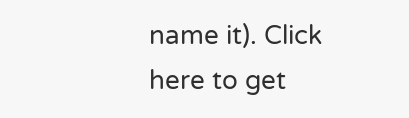name it). Click here to get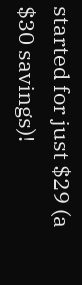started for just $29 (a $30 savings)!